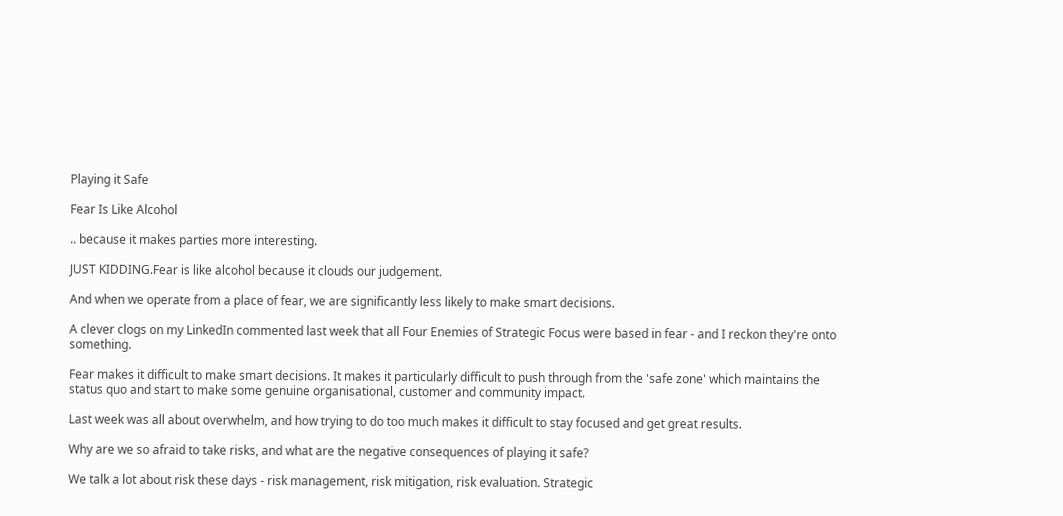Playing it Safe

Fear Is Like Alcohol

.. because it makes parties more interesting.

JUST KIDDING.Fear is like alcohol because it clouds our judgement.

And when we operate from a place of fear, we are significantly less likely to make smart decisions.

A clever clogs on my LinkedIn commented last week that all Four Enemies of Strategic Focus were based in fear - and I reckon they're onto something.

Fear makes it difficult to make smart decisions. It makes it particularly difficult to push through from the 'safe zone' which maintains the status quo and start to make some genuine organisational, customer and community impact.

Last week was all about overwhelm, and how trying to do too much makes it difficult to stay focused and get great results.

Why are we so afraid to take risks, and what are the negative consequences of playing it safe?

We talk a lot about risk these days - risk management, risk mitigation, risk evaluation. Strategic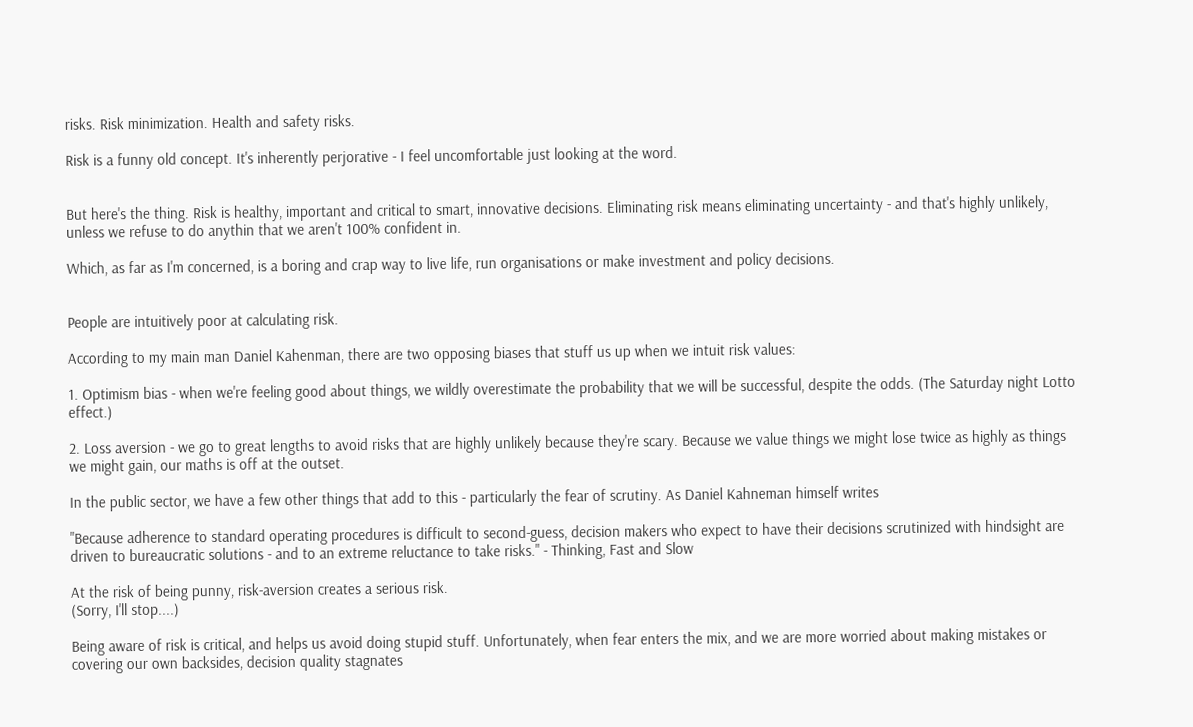risks. Risk minimization. Health and safety risks.

Risk is a funny old concept. It's inherently perjorative - I feel uncomfortable just looking at the word.


But here's the thing. Risk is healthy, important and critical to smart, innovative decisions. Eliminating risk means eliminating uncertainty - and that's highly unlikely, unless we refuse to do anythin that we aren't 100% confident in.

Which, as far as I'm concerned, is a boring and crap way to live life, run organisations or make investment and policy decisions.


People are intuitively poor at calculating risk.

According to my main man Daniel Kahenman, there are two opposing biases that stuff us up when we intuit risk values:

1. Optimism bias - when we're feeling good about things, we wildly overestimate the probability that we will be successful, despite the odds. (The Saturday night Lotto effect.)

2. Loss aversion - we go to great lengths to avoid risks that are highly unlikely because they're scary. Because we value things we might lose twice as highly as things we might gain, our maths is off at the outset.

In the public sector, we have a few other things that add to this - particularly the fear of scrutiny. As Daniel Kahneman himself writes

"Because adherence to standard operating procedures is difficult to second-guess, decision makers who expect to have their decisions scrutinized with hindsight are driven to bureaucratic solutions - and to an extreme reluctance to take risks." - Thinking, Fast and Slow

At the risk of being punny, risk-aversion creates a serious risk.
(Sorry, I'll stop....)

Being aware of risk is critical, and helps us avoid doing stupid stuff. Unfortunately, when fear enters the mix, and we are more worried about making mistakes or covering our own backsides, decision quality stagnates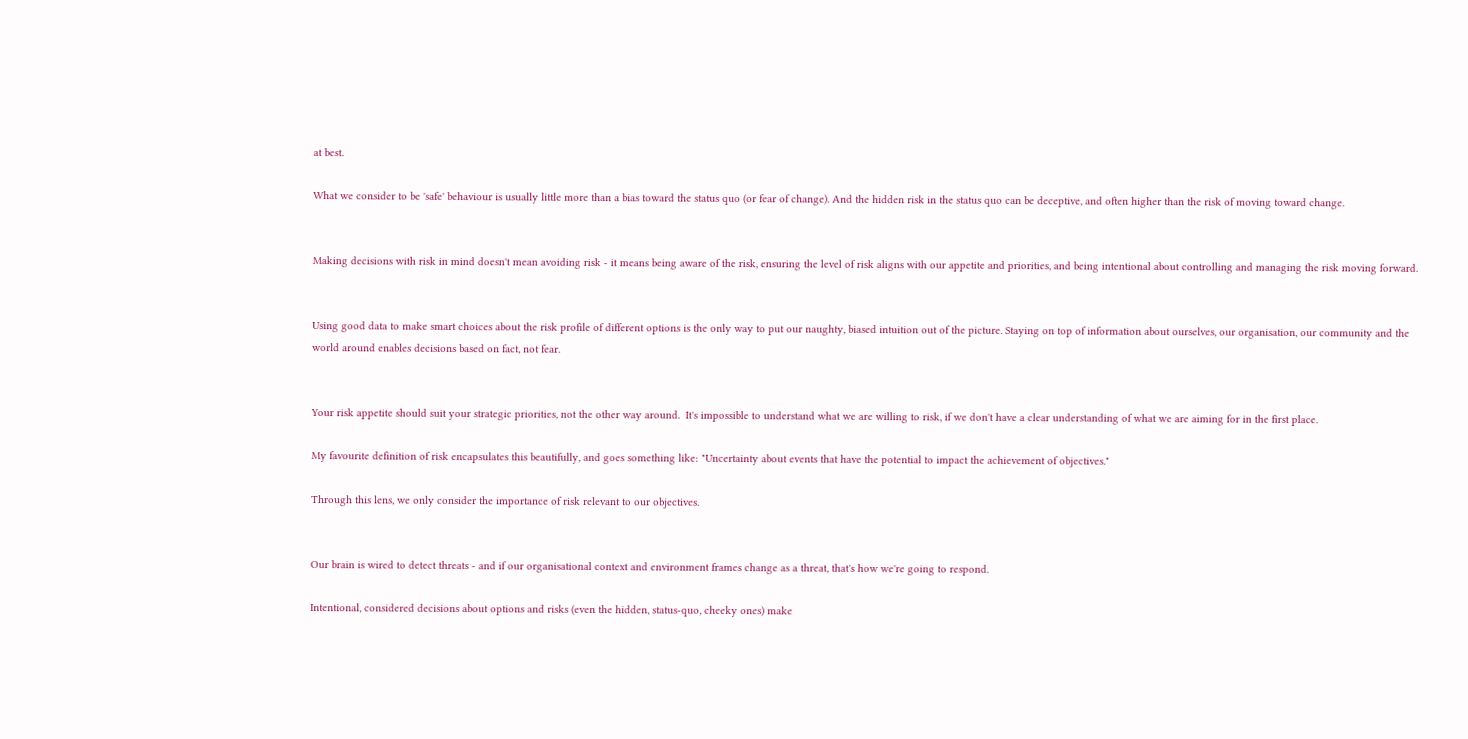at best.

What we consider to be 'safe' behaviour is usually little more than a bias toward the status quo (or fear of change). And the hidden risk in the status quo can be deceptive, and often higher than the risk of moving toward change.


Making decisions with risk in mind doesn't mean avoiding risk - it means being aware of the risk, ensuring the level of risk aligns with our appetite and priorities, and being intentional about controlling and managing the risk moving forward.


Using good data to make smart choices about the risk profile of different options is the only way to put our naughty, biased intuition out of the picture. Staying on top of information about ourselves, our organisation, our community and the world around enables decisions based on fact, not fear.


Your risk appetite should suit your strategic priorities, not the other way around.  It's impossible to understand what we are willing to risk, if we don't have a clear understanding of what we are aiming for in the first place.

My favourite definition of risk encapsulates this beautifully, and goes something like: "Uncertainty about events that have the potential to impact the achievement of objectives."

Through this lens, we only consider the importance of risk relevant to our objectives.


Our brain is wired to detect threats - and if our organisational context and environment frames change as a threat, that's how we're going to respond.

Intentional, considered decisions about options and risks (even the hidden, status-quo, cheeky ones) make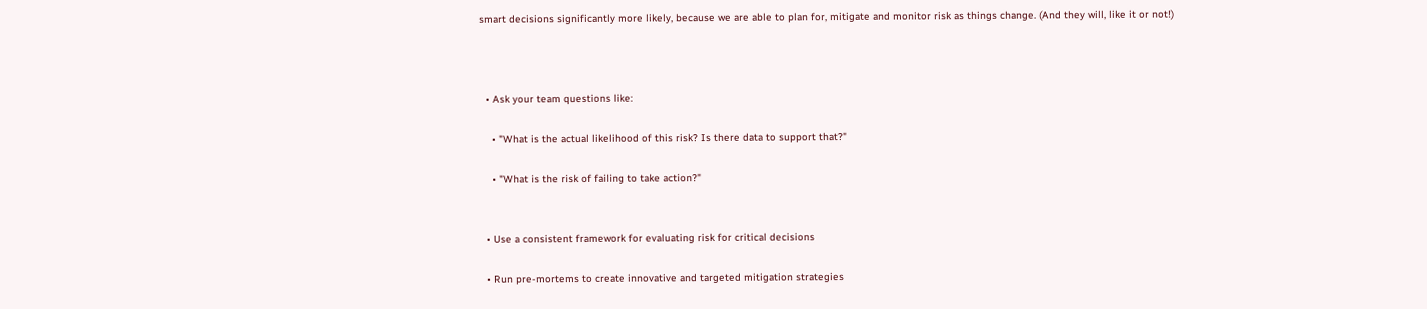smart decisions significantly more likely, because we are able to plan for, mitigate and monitor risk as things change. (And they will, like it or not!)



  • Ask your team questions like:

    • "What is the actual likelihood of this risk? Is there data to support that?"

    • "What is the risk of failing to take action?"


  • Use a consistent framework for evaluating risk for critical decisions

  • Run pre-mortems to create innovative and targeted mitigation strategies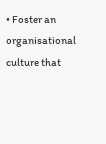• Foster an organisational culture that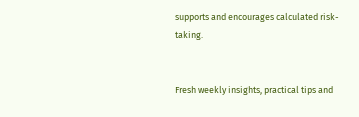supports and encourages calculated risk-taking.


Fresh weekly insights, practical tips and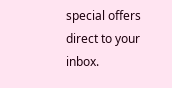special offers direct to your inbox.